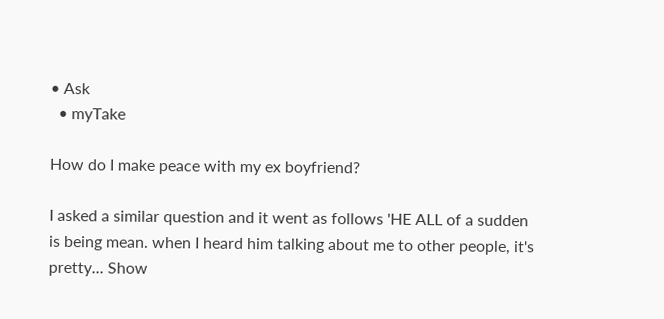• Ask
  • myTake

How do I make peace with my ex boyfriend?

I asked a similar question and it went as follows 'HE ALL of a sudden is being mean. when I heard him talking about me to other people, it's pretty... Show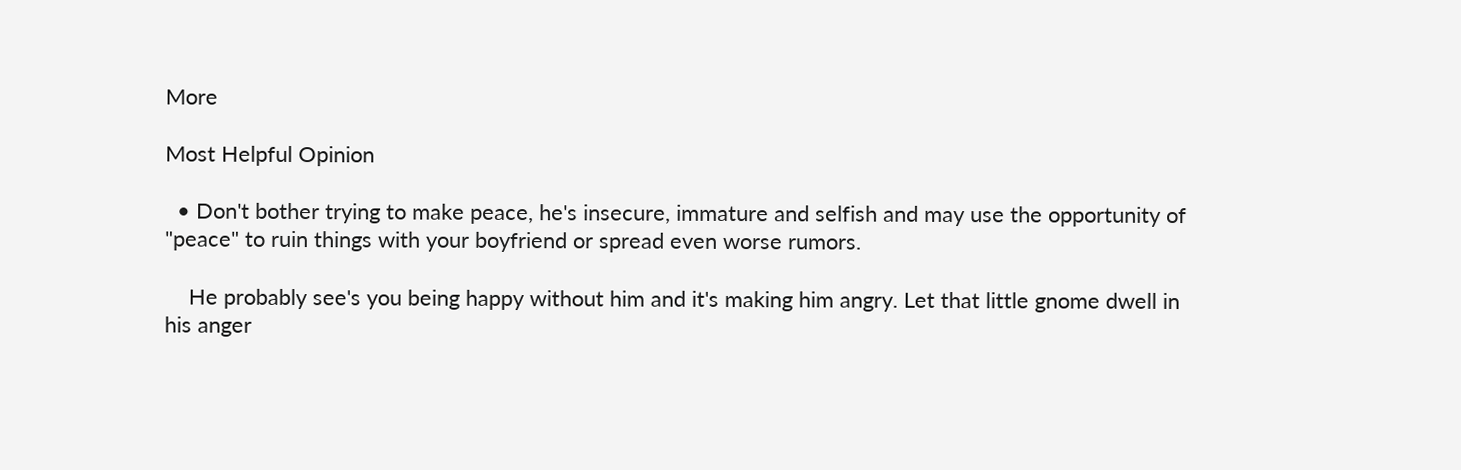More

Most Helpful Opinion

  • Don't bother trying to make peace, he's insecure, immature and selfish and may use the opportunity of "peace" to ruin things with your boyfriend or spread even worse rumors.

    He probably see's you being happy without him and it's making him angry. Let that little gnome dwell in his anger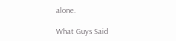alone.

What Guys Said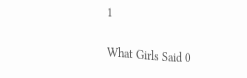1

What Girls Said 0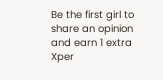Be the first girl to share an opinion and earn 1 extra Xper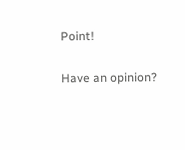Point!

Have an opinion?